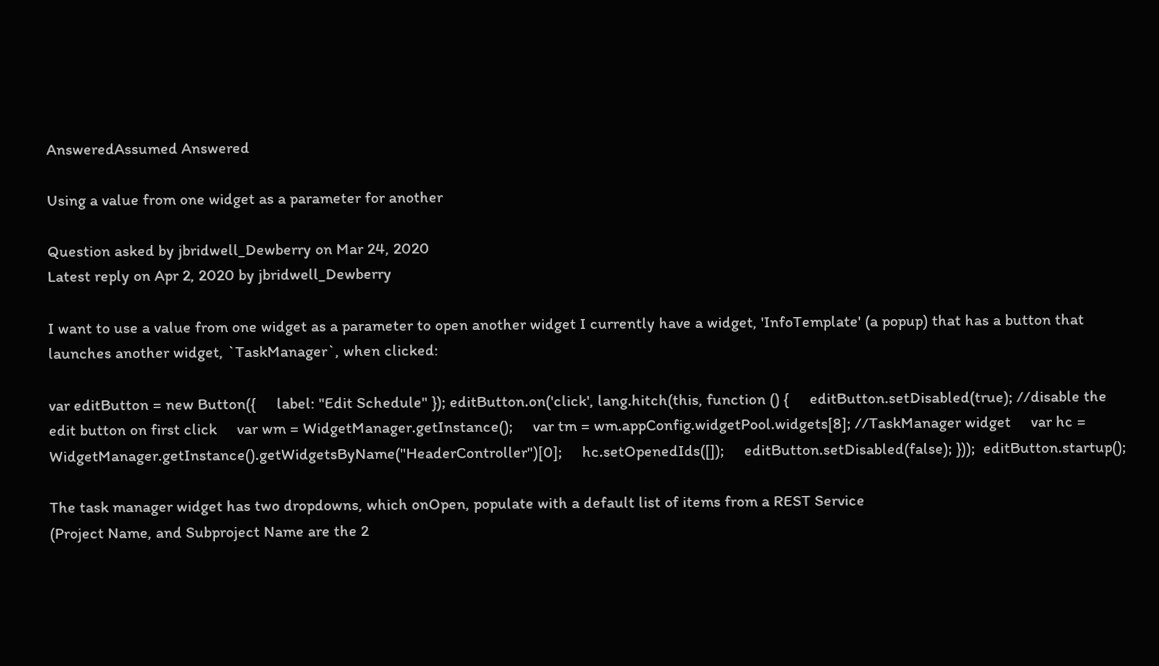AnsweredAssumed Answered

Using a value from one widget as a parameter for another

Question asked by jbridwell_Dewberry on Mar 24, 2020
Latest reply on Apr 2, 2020 by jbridwell_Dewberry

I want to use a value from one widget as a parameter to open another widget I currently have a widget, 'InfoTemplate' (a popup) that has a button that launches another widget, `TaskManager`, when clicked:

var editButton = new Button({     label: "Edit Schedule" }); editButton.on('click', lang.hitch(this, function () {     editButton.setDisabled(true); //disable the edit button on first click     var wm = WidgetManager.getInstance();     var tm = wm.appConfig.widgetPool.widgets[8]; //TaskManager widget     var hc = WidgetManager.getInstance().getWidgetsByName("HeaderController")[0];     hc.setOpenedIds([]);     editButton.setDisabled(false); }));  editButton.startup();

The task manager widget has two dropdowns, which onOpen, populate with a default list of items from a REST Service
(Project Name, and Subproject Name are the 2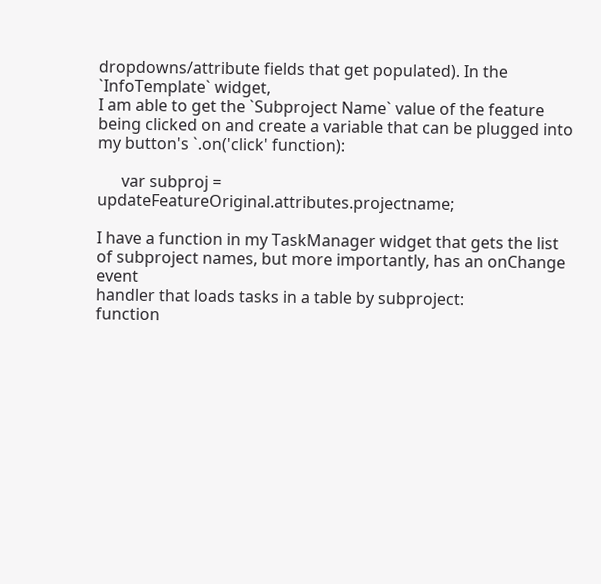dropdowns/attribute fields that get populated). In the `InfoTemplate` widget,
I am able to get the `Subproject Name` value of the feature being clicked on and create a variable that can be plugged into
my button's `.on('click' function):

      var subproj = updateFeatureOriginal.attributes.projectname;

I have a function in my TaskManager widget that gets the list of subproject names, but more importantly, has an onChange event
handler that loads tasks in a table by subproject:
function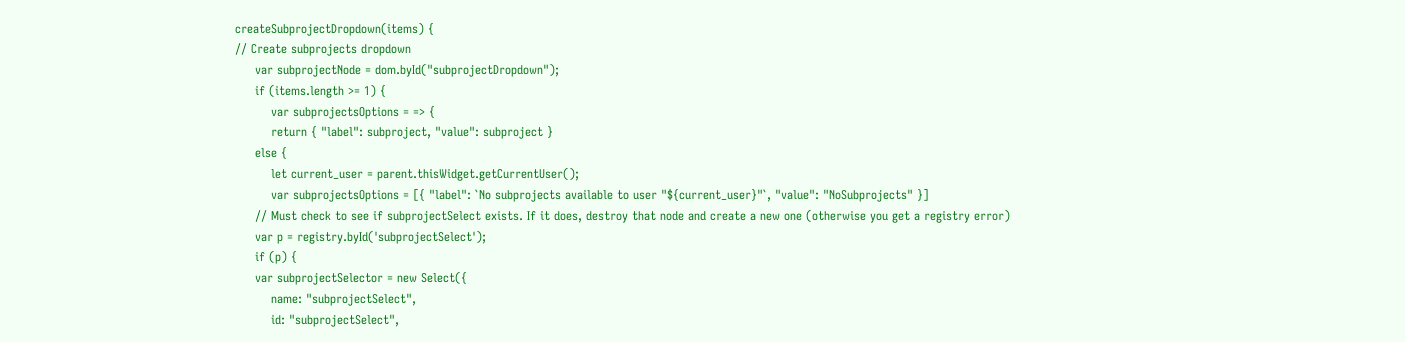createSubprojectDropdown(items) {
// Create subprojects dropdown
     var subprojectNode = dom.byId("subprojectDropdown");
     if (items.length >= 1) {
         var subprojectsOptions = => {
         return { "label": subproject, "value": subproject }
     else {
         let current_user = parent.thisWidget.getCurrentUser();
         var subprojectsOptions = [{ "label": `No subprojects available to user "${current_user}"`, "value": "NoSubprojects" }]
     // Must check to see if subprojectSelect exists. If it does, destroy that node and create a new one (otherwise you get a registry error)
     var p = registry.byId('subprojectSelect');
     if (p) {
     var subprojectSelector = new Select({
         name: "subprojectSelect",
         id: "subprojectSelect",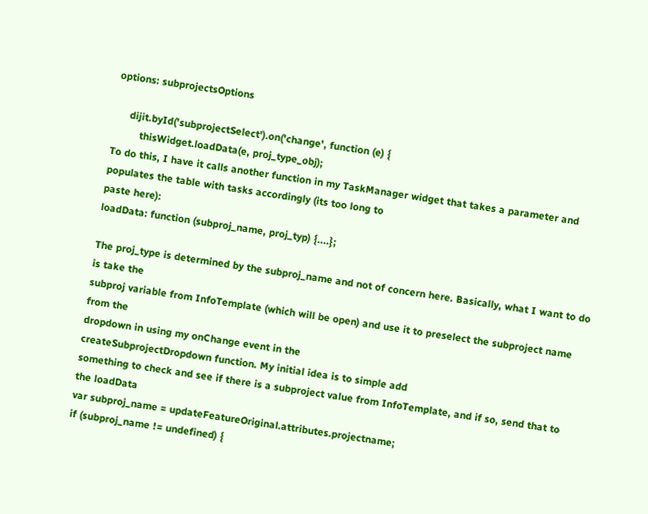options: subprojectsOptions

     dijit.byId('subprojectSelect').on('change', function (e) {
         thisWidget.loadData(e, proj_type_obj);
To do this, I have it calls another function in my TaskManager widget that takes a parameter and populates the table with tasks accordingly (its too long to
paste here):
loadData: function (subproj_name, proj_typ) {....};

The proj_type is determined by the subproj_name and not of concern here. Basically, what I want to do is take the
subproj variable from InfoTemplate (which will be open) and use it to preselect the subproject name from the
dropdown in using my onChange event in the
createSubprojectDropdown function. My initial idea is to simple add
something to check and see if there is a subproject value from InfoTemplate, and if so, send that to the loadData
var subproj_name = updateFeatureOriginal.attributes.projectname;
if (subproj_name != undefined) {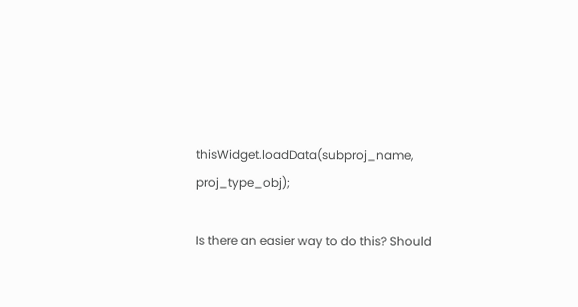thisWidget.loadData(subproj_name, proj_type_obj);

Is there an easier way to do this? Should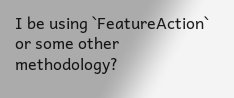I be using `FeatureAction` or some other methodology?